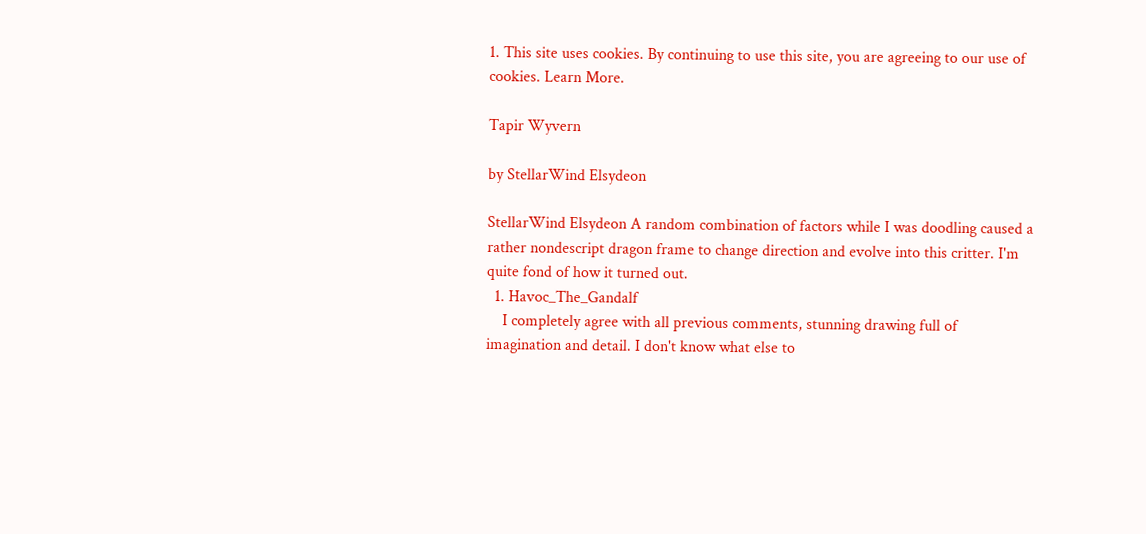1. This site uses cookies. By continuing to use this site, you are agreeing to our use of cookies. Learn More.

Tapir Wyvern

by StellarWind Elsydeon

StellarWind Elsydeon A random combination of factors while I was doodling caused a rather nondescript dragon frame to change direction and evolve into this critter. I'm quite fond of how it turned out.
  1. Havoc_The_Gandalf
    I completely agree with all previous comments, stunning drawing full of imagination and detail. I don't know what else to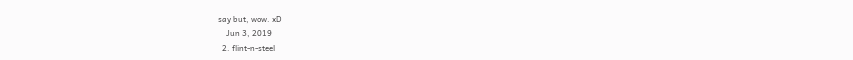say but, wow. xD
    Jun 3, 2019
  2. flint-n-steel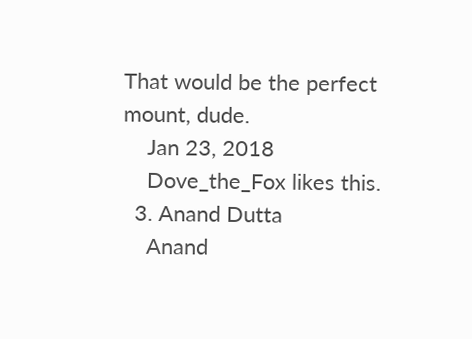That would be the perfect mount, dude.
    Jan 23, 2018
    Dove_the_Fox likes this.
  3. Anand Dutta
    Anand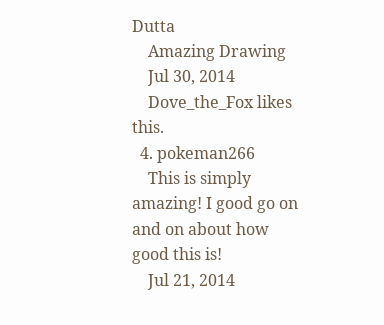Dutta
    Amazing Drawing
    Jul 30, 2014
    Dove_the_Fox likes this.
  4. pokeman266
    This is simply amazing! I good go on and on about how good this is!
    Jul 21, 2014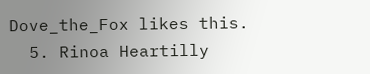Dove_the_Fox likes this.
  5. Rinoa Heartilly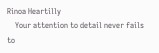Rinoa Heartilly
    Your attention to detail never fails to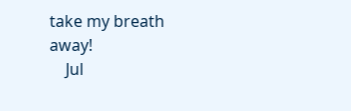take my breath away!
    Jul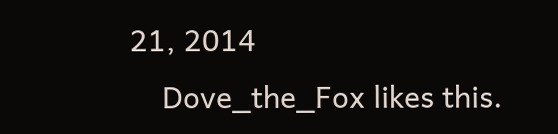21, 2014
    Dove_the_Fox likes this.